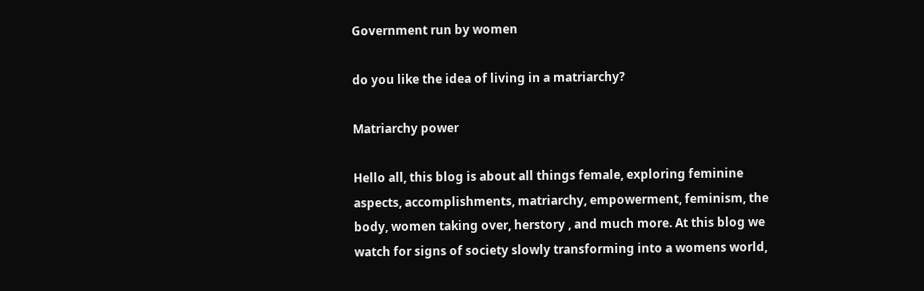Government run by women

do you like the idea of living in a matriarchy?

Matriarchy power

Hello all, this blog is about all things female, exploring feminine aspects, accomplishments, matriarchy, empowerment, feminism, the body, women taking over, herstory , and much more. At this blog we watch for signs of society slowly transforming into a womens world,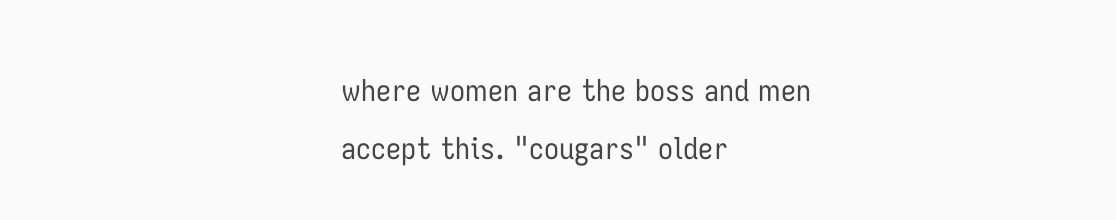where women are the boss and men accept this. "cougars" older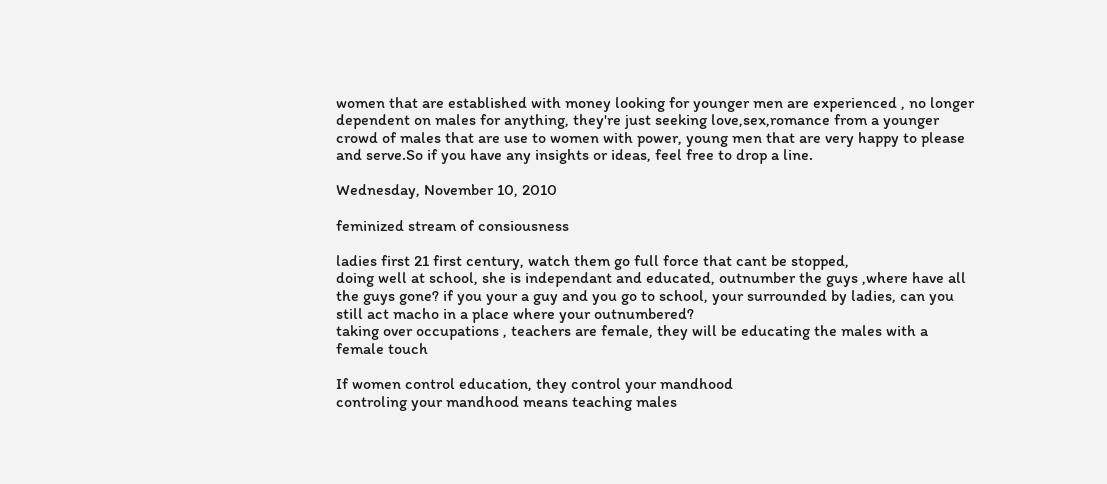women that are established with money looking for younger men are experienced , no longer dependent on males for anything, they're just seeking love,sex,romance from a younger crowd of males that are use to women with power, young men that are very happy to please and serve.So if you have any insights or ideas, feel free to drop a line.

Wednesday, November 10, 2010

feminized stream of consiousness

ladies first 21 first century, watch them go full force that cant be stopped,
doing well at school, she is independant and educated, outnumber the guys ,where have all the guys gone? if you your a guy and you go to school, your surrounded by ladies, can you still act macho in a place where your outnumbered?
taking over occupations , teachers are female, they will be educating the males with a female touch

If women control education, they control your mandhood
controling your mandhood means teaching males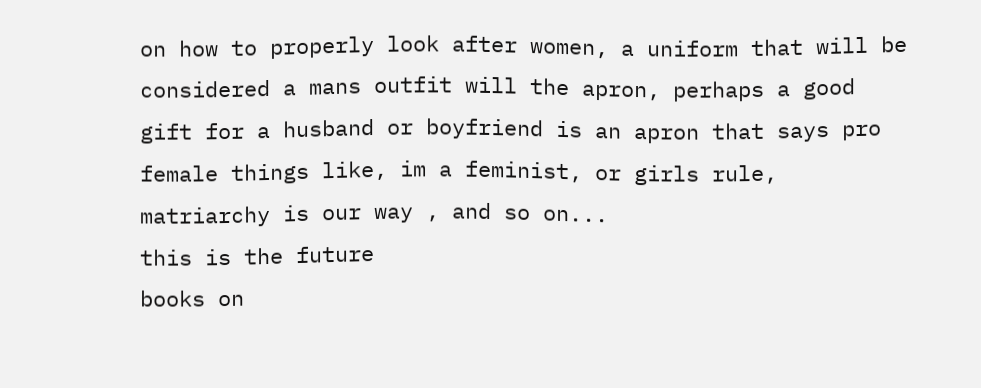on how to properly look after women, a uniform that will be considered a mans outfit will the apron, perhaps a good gift for a husband or boyfriend is an apron that says pro female things like, im a feminist, or girls rule, matriarchy is our way , and so on...
this is the future
books on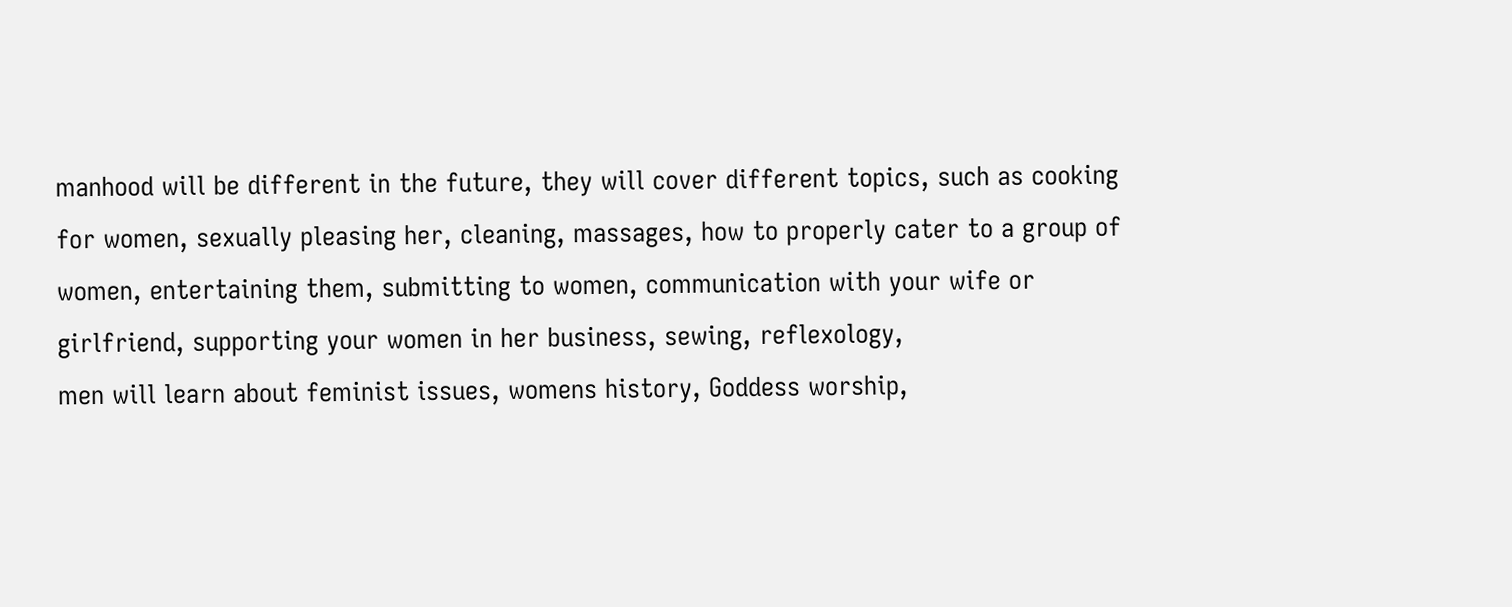manhood will be different in the future, they will cover different topics, such as cooking for women, sexually pleasing her, cleaning, massages, how to properly cater to a group of women, entertaining them, submitting to women, communication with your wife or girlfriend, supporting your women in her business, sewing, reflexology,
men will learn about feminist issues, womens history, Goddess worship,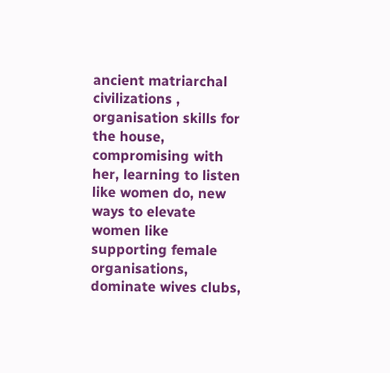ancient matriarchal civilizations , organisation skills for the house, compromising with her, learning to listen like women do, new ways to elevate women like supporting female organisations, dominate wives clubs,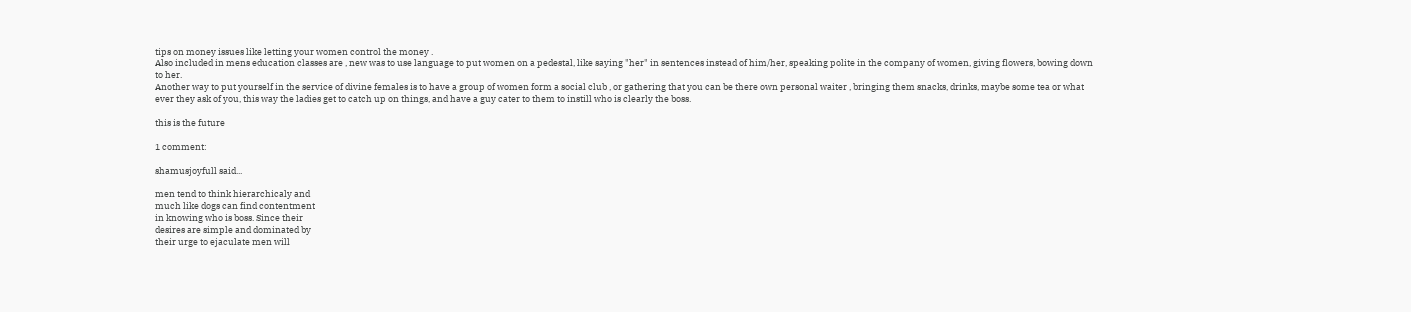tips on money issues like letting your women control the money .
Also included in mens education classes are , new was to use language to put women on a pedestal, like saying "her" in sentences instead of him/her, speaking polite in the company of women, giving flowers, bowing down to her.
Another way to put yourself in the service of divine females is to have a group of women form a social club , or gathering that you can be there own personal waiter , bringing them snacks, drinks, maybe some tea or what ever they ask of you, this way the ladies get to catch up on things, and have a guy cater to them to instill who is clearly the boss.

this is the future

1 comment:

shamusjoyfull said...

men tend to think hierarchicaly and
much like dogs can find contentment
in knowing who is boss. Since their
desires are simple and dominated by
their urge to ejaculate men will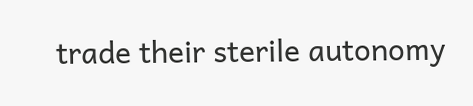trade their sterile autonomy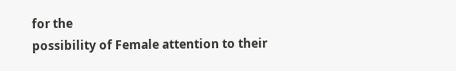for the
possibility of Female attention to their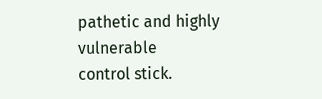pathetic and highly vulnerable
control stick.